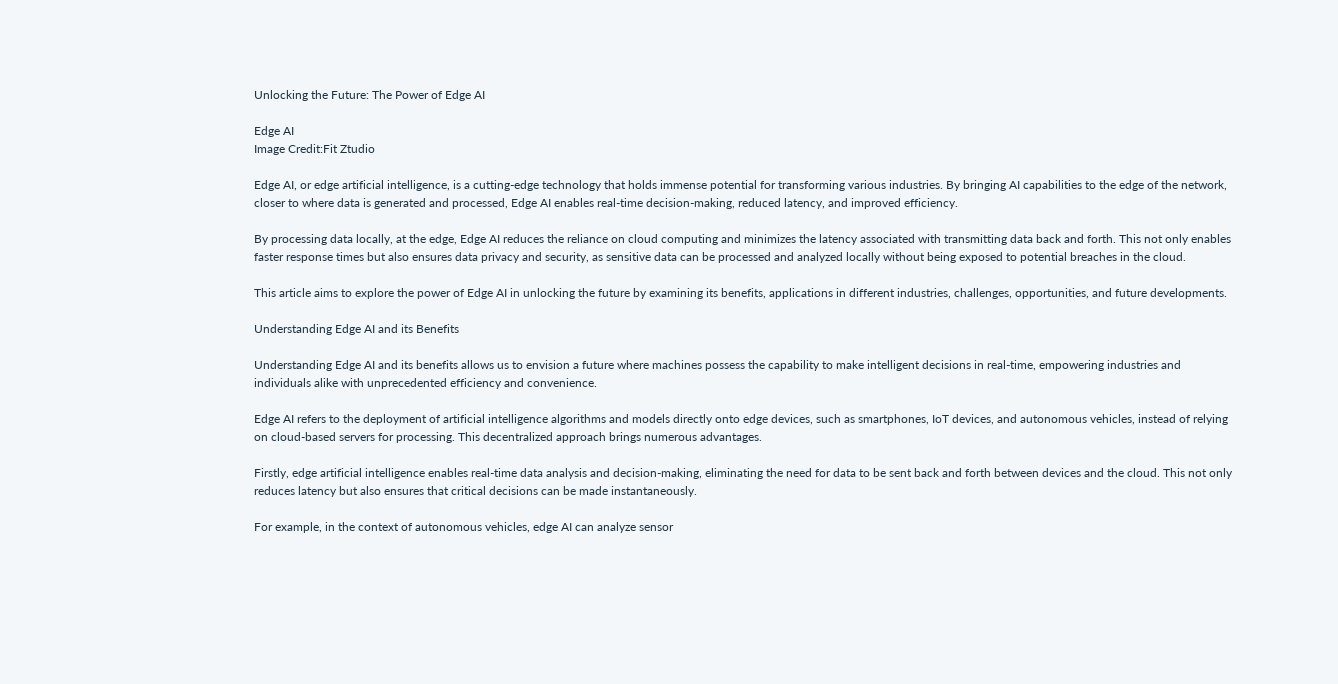Unlocking the Future: The Power of Edge AI

Edge AI
Image Credit:Fit Ztudio

Edge AI, or edge artificial intelligence, is a cutting-edge technology that holds immense potential for transforming various industries. By bringing AI capabilities to the edge of the network, closer to where data is generated and processed, Edge AI enables real-time decision-making, reduced latency, and improved efficiency.

By processing data locally, at the edge, Edge AI reduces the reliance on cloud computing and minimizes the latency associated with transmitting data back and forth. This not only enables faster response times but also ensures data privacy and security, as sensitive data can be processed and analyzed locally without being exposed to potential breaches in the cloud.

This article aims to explore the power of Edge AI in unlocking the future by examining its benefits, applications in different industries, challenges, opportunities, and future developments.

Understanding Edge AI and its Benefits

Understanding Edge AI and its benefits allows us to envision a future where machines possess the capability to make intelligent decisions in real-time, empowering industries and individuals alike with unprecedented efficiency and convenience.

Edge AI refers to the deployment of artificial intelligence algorithms and models directly onto edge devices, such as smartphones, IoT devices, and autonomous vehicles, instead of relying on cloud-based servers for processing. This decentralized approach brings numerous advantages.

Firstly, edge artificial intelligence enables real-time data analysis and decision-making, eliminating the need for data to be sent back and forth between devices and the cloud. This not only reduces latency but also ensures that critical decisions can be made instantaneously.

For example, in the context of autonomous vehicles, edge AI can analyze sensor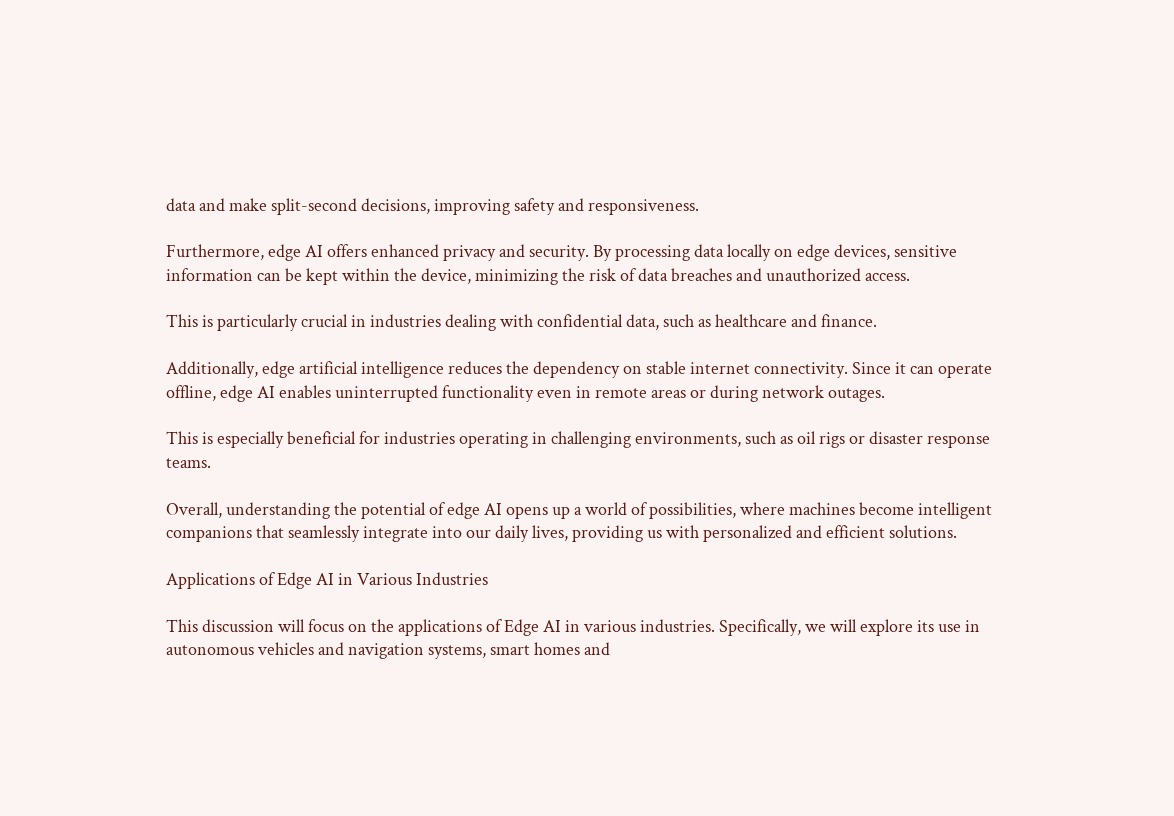data and make split-second decisions, improving safety and responsiveness.

Furthermore, edge AI offers enhanced privacy and security. By processing data locally on edge devices, sensitive information can be kept within the device, minimizing the risk of data breaches and unauthorized access.

This is particularly crucial in industries dealing with confidential data, such as healthcare and finance.

Additionally, edge artificial intelligence reduces the dependency on stable internet connectivity. Since it can operate offline, edge AI enables uninterrupted functionality even in remote areas or during network outages.

This is especially beneficial for industries operating in challenging environments, such as oil rigs or disaster response teams.

Overall, understanding the potential of edge AI opens up a world of possibilities, where machines become intelligent companions that seamlessly integrate into our daily lives, providing us with personalized and efficient solutions.

Applications of Edge AI in Various Industries

This discussion will focus on the applications of Edge AI in various industries. Specifically, we will explore its use in autonomous vehicles and navigation systems, smart homes and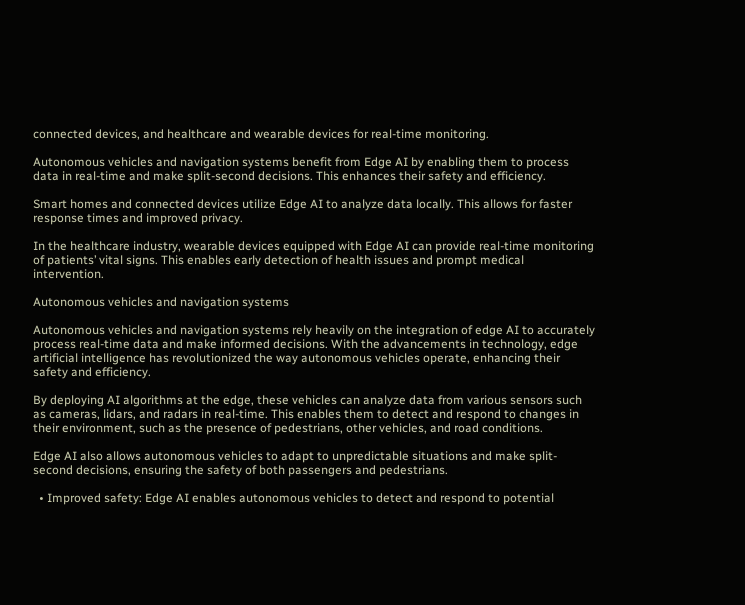connected devices, and healthcare and wearable devices for real-time monitoring.

Autonomous vehicles and navigation systems benefit from Edge AI by enabling them to process data in real-time and make split-second decisions. This enhances their safety and efficiency.

Smart homes and connected devices utilize Edge AI to analyze data locally. This allows for faster response times and improved privacy.

In the healthcare industry, wearable devices equipped with Edge AI can provide real-time monitoring of patients’ vital signs. This enables early detection of health issues and prompt medical intervention.

Autonomous vehicles and navigation systems

Autonomous vehicles and navigation systems rely heavily on the integration of edge AI to accurately process real-time data and make informed decisions. With the advancements in technology, edge artificial intelligence has revolutionized the way autonomous vehicles operate, enhancing their safety and efficiency.

By deploying AI algorithms at the edge, these vehicles can analyze data from various sensors such as cameras, lidars, and radars in real-time. This enables them to detect and respond to changes in their environment, such as the presence of pedestrians, other vehicles, and road conditions.

Edge AI also allows autonomous vehicles to adapt to unpredictable situations and make split-second decisions, ensuring the safety of both passengers and pedestrians.

  • Improved safety: Edge AI enables autonomous vehicles to detect and respond to potential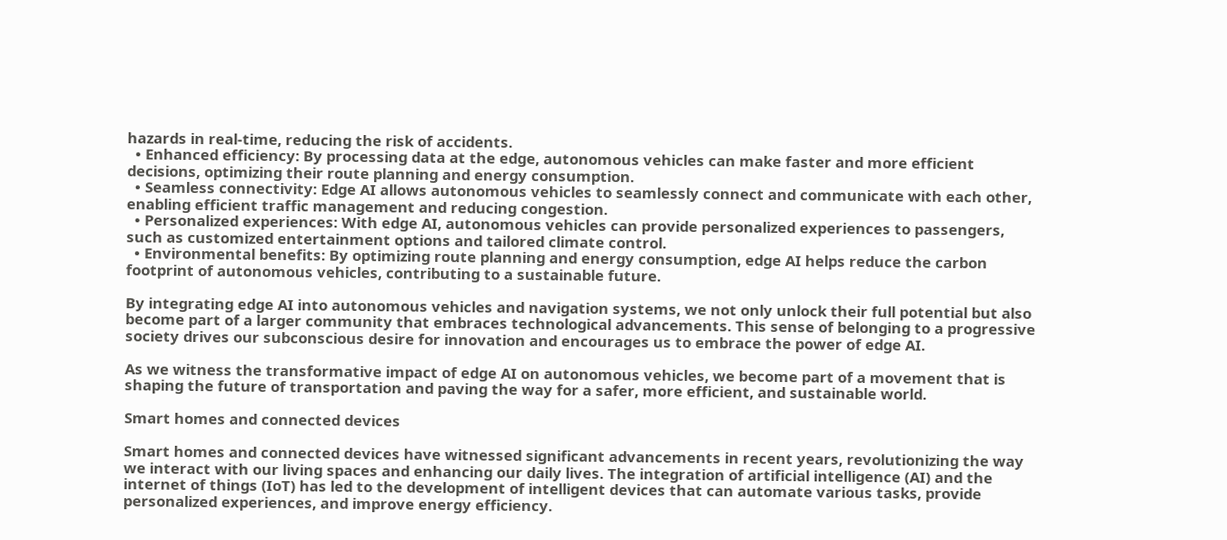hazards in real-time, reducing the risk of accidents.
  • Enhanced efficiency: By processing data at the edge, autonomous vehicles can make faster and more efficient decisions, optimizing their route planning and energy consumption.
  • Seamless connectivity: Edge AI allows autonomous vehicles to seamlessly connect and communicate with each other, enabling efficient traffic management and reducing congestion.
  • Personalized experiences: With edge AI, autonomous vehicles can provide personalized experiences to passengers, such as customized entertainment options and tailored climate control.
  • Environmental benefits: By optimizing route planning and energy consumption, edge AI helps reduce the carbon footprint of autonomous vehicles, contributing to a sustainable future.

By integrating edge AI into autonomous vehicles and navigation systems, we not only unlock their full potential but also become part of a larger community that embraces technological advancements. This sense of belonging to a progressive society drives our subconscious desire for innovation and encourages us to embrace the power of edge AI.

As we witness the transformative impact of edge AI on autonomous vehicles, we become part of a movement that is shaping the future of transportation and paving the way for a safer, more efficient, and sustainable world.

Smart homes and connected devices

Smart homes and connected devices have witnessed significant advancements in recent years, revolutionizing the way we interact with our living spaces and enhancing our daily lives. The integration of artificial intelligence (AI) and the internet of things (IoT) has led to the development of intelligent devices that can automate various tasks, provide personalized experiences, and improve energy efficiency.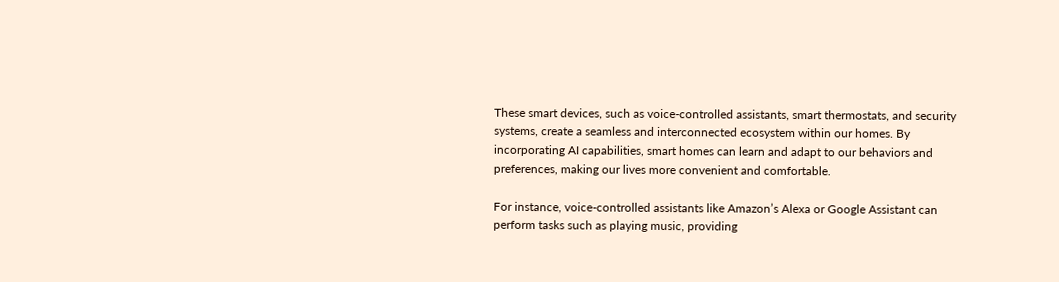These smart devices, such as voice-controlled assistants, smart thermostats, and security systems, create a seamless and interconnected ecosystem within our homes. By incorporating AI capabilities, smart homes can learn and adapt to our behaviors and preferences, making our lives more convenient and comfortable.

For instance, voice-controlled assistants like Amazon’s Alexa or Google Assistant can perform tasks such as playing music, providing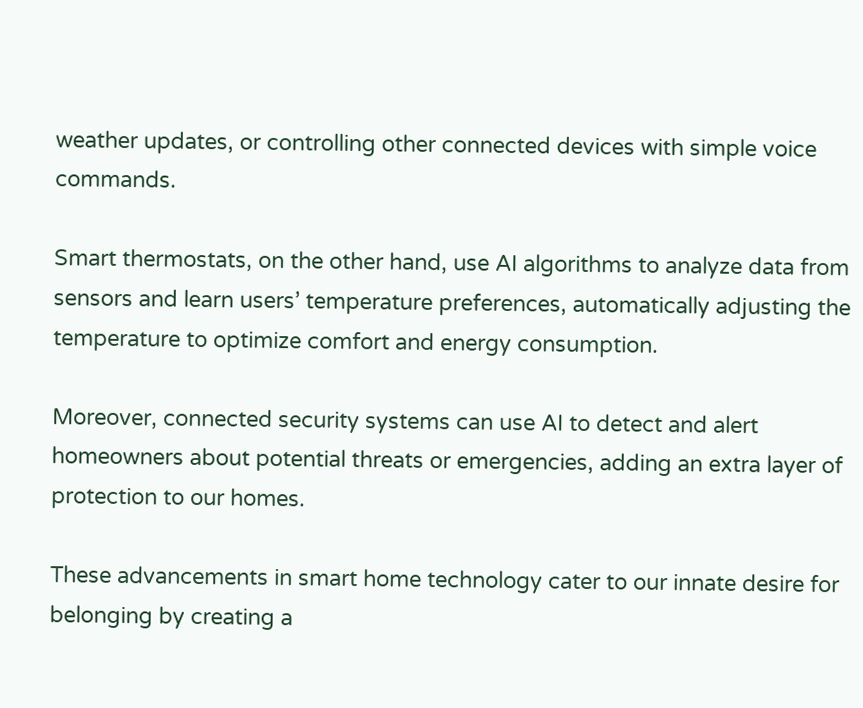weather updates, or controlling other connected devices with simple voice commands.

Smart thermostats, on the other hand, use AI algorithms to analyze data from sensors and learn users’ temperature preferences, automatically adjusting the temperature to optimize comfort and energy consumption.

Moreover, connected security systems can use AI to detect and alert homeowners about potential threats or emergencies, adding an extra layer of protection to our homes.

These advancements in smart home technology cater to our innate desire for belonging by creating a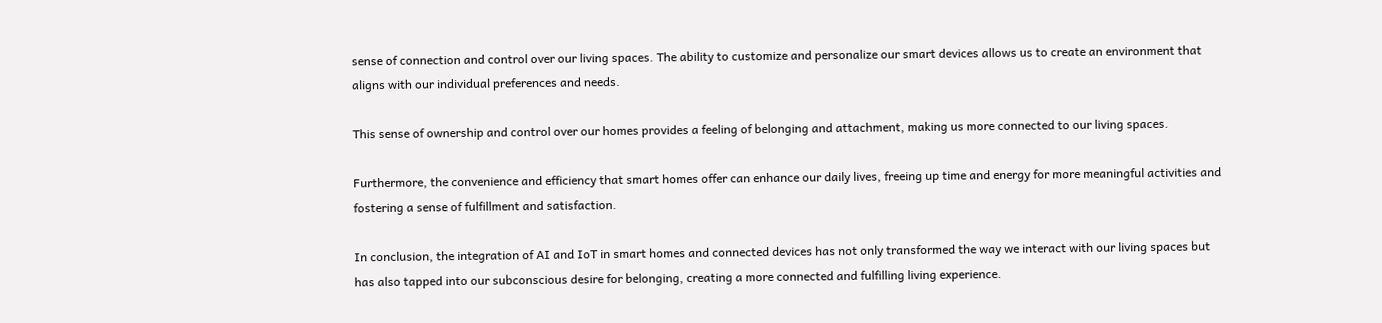sense of connection and control over our living spaces. The ability to customize and personalize our smart devices allows us to create an environment that aligns with our individual preferences and needs.

This sense of ownership and control over our homes provides a feeling of belonging and attachment, making us more connected to our living spaces.

Furthermore, the convenience and efficiency that smart homes offer can enhance our daily lives, freeing up time and energy for more meaningful activities and fostering a sense of fulfillment and satisfaction.

In conclusion, the integration of AI and IoT in smart homes and connected devices has not only transformed the way we interact with our living spaces but has also tapped into our subconscious desire for belonging, creating a more connected and fulfilling living experience.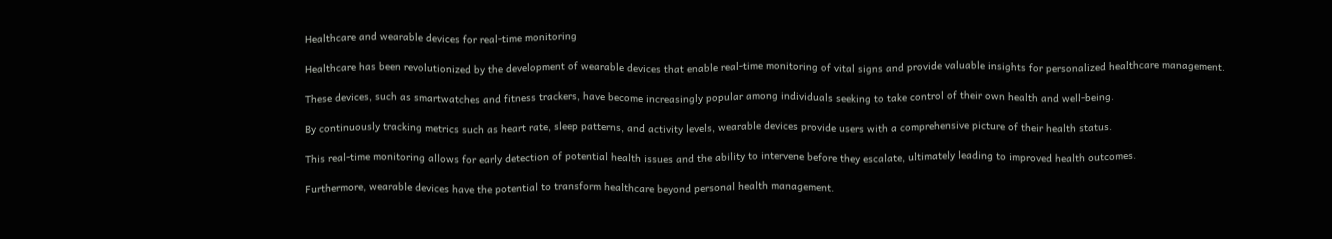Healthcare and wearable devices for real-time monitoring

Healthcare has been revolutionized by the development of wearable devices that enable real-time monitoring of vital signs and provide valuable insights for personalized healthcare management.

These devices, such as smartwatches and fitness trackers, have become increasingly popular among individuals seeking to take control of their own health and well-being.

By continuously tracking metrics such as heart rate, sleep patterns, and activity levels, wearable devices provide users with a comprehensive picture of their health status.

This real-time monitoring allows for early detection of potential health issues and the ability to intervene before they escalate, ultimately leading to improved health outcomes.

Furthermore, wearable devices have the potential to transform healthcare beyond personal health management.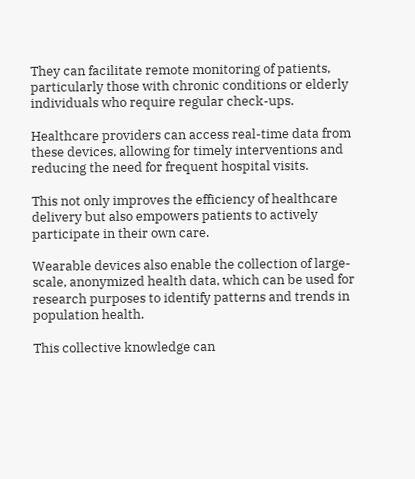They can facilitate remote monitoring of patients, particularly those with chronic conditions or elderly individuals who require regular check-ups.

Healthcare providers can access real-time data from these devices, allowing for timely interventions and reducing the need for frequent hospital visits.

This not only improves the efficiency of healthcare delivery but also empowers patients to actively participate in their own care.

Wearable devices also enable the collection of large-scale, anonymized health data, which can be used for research purposes to identify patterns and trends in population health.

This collective knowledge can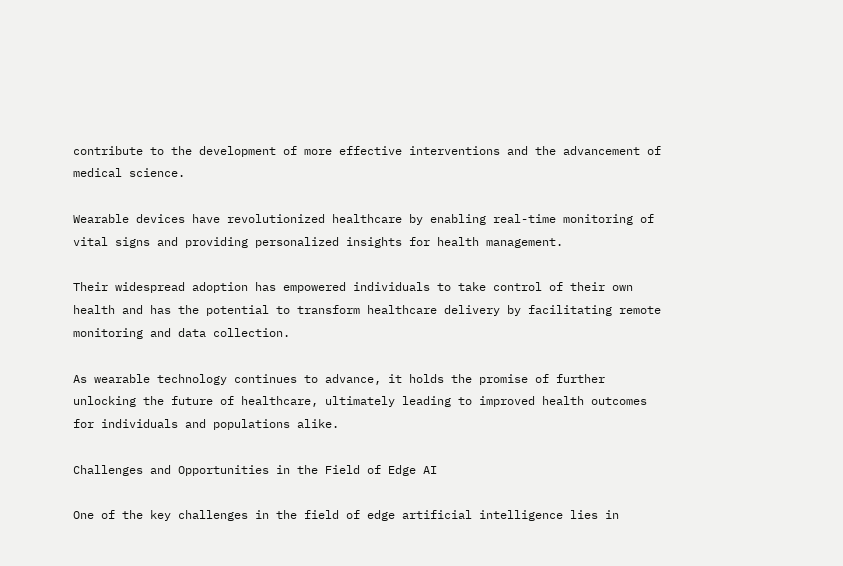contribute to the development of more effective interventions and the advancement of medical science.

Wearable devices have revolutionized healthcare by enabling real-time monitoring of vital signs and providing personalized insights for health management.

Their widespread adoption has empowered individuals to take control of their own health and has the potential to transform healthcare delivery by facilitating remote monitoring and data collection.

As wearable technology continues to advance, it holds the promise of further unlocking the future of healthcare, ultimately leading to improved health outcomes for individuals and populations alike.

Challenges and Opportunities in the Field of Edge AI

One of the key challenges in the field of edge artificial intelligence lies in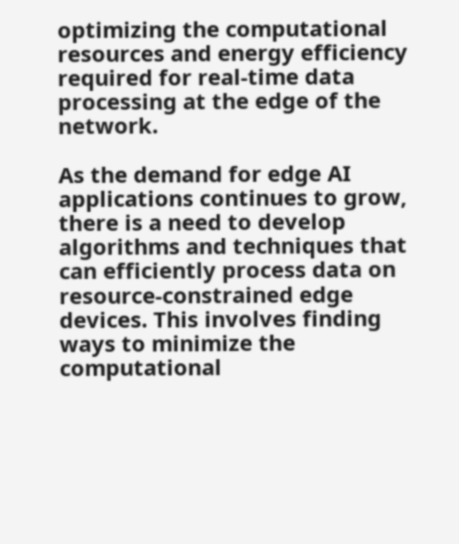optimizing the computational resources and energy efficiency required for real-time data processing at the edge of the network.

As the demand for edge AI applications continues to grow, there is a need to develop algorithms and techniques that can efficiently process data on resource-constrained edge devices. This involves finding ways to minimize the computational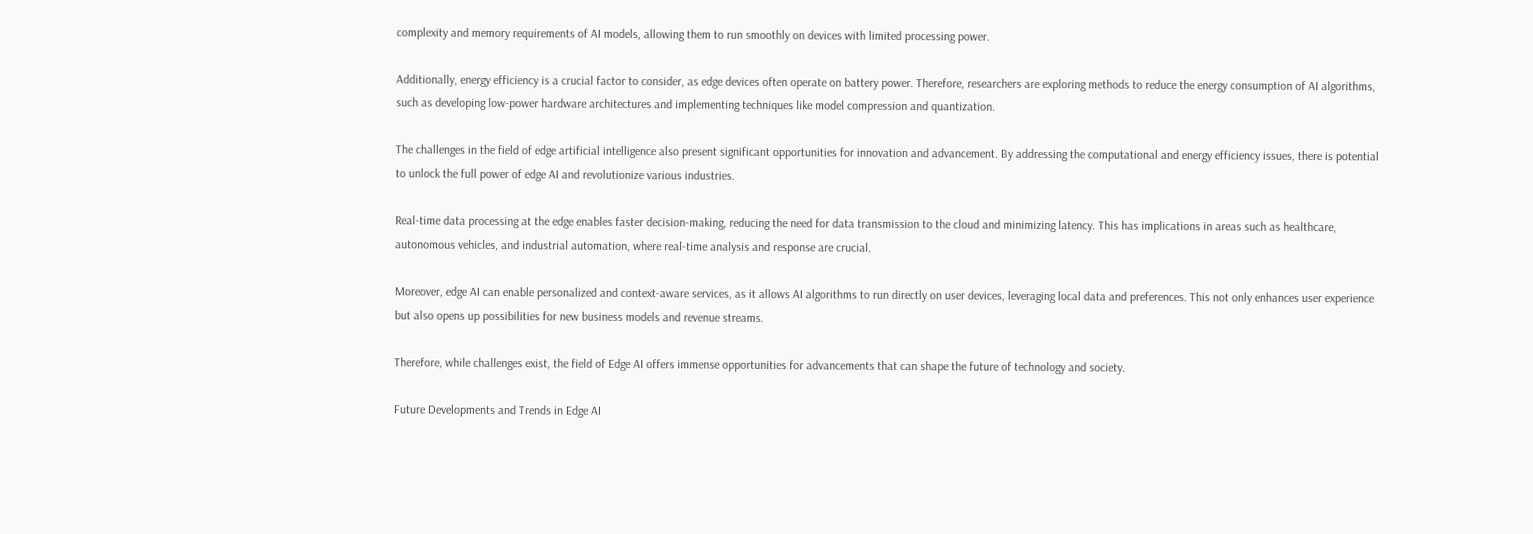complexity and memory requirements of AI models, allowing them to run smoothly on devices with limited processing power.

Additionally, energy efficiency is a crucial factor to consider, as edge devices often operate on battery power. Therefore, researchers are exploring methods to reduce the energy consumption of AI algorithms, such as developing low-power hardware architectures and implementing techniques like model compression and quantization.

The challenges in the field of edge artificial intelligence also present significant opportunities for innovation and advancement. By addressing the computational and energy efficiency issues, there is potential to unlock the full power of edge AI and revolutionize various industries.

Real-time data processing at the edge enables faster decision-making, reducing the need for data transmission to the cloud and minimizing latency. This has implications in areas such as healthcare, autonomous vehicles, and industrial automation, where real-time analysis and response are crucial.

Moreover, edge AI can enable personalized and context-aware services, as it allows AI algorithms to run directly on user devices, leveraging local data and preferences. This not only enhances user experience but also opens up possibilities for new business models and revenue streams.

Therefore, while challenges exist, the field of Edge AI offers immense opportunities for advancements that can shape the future of technology and society.

Future Developments and Trends in Edge AI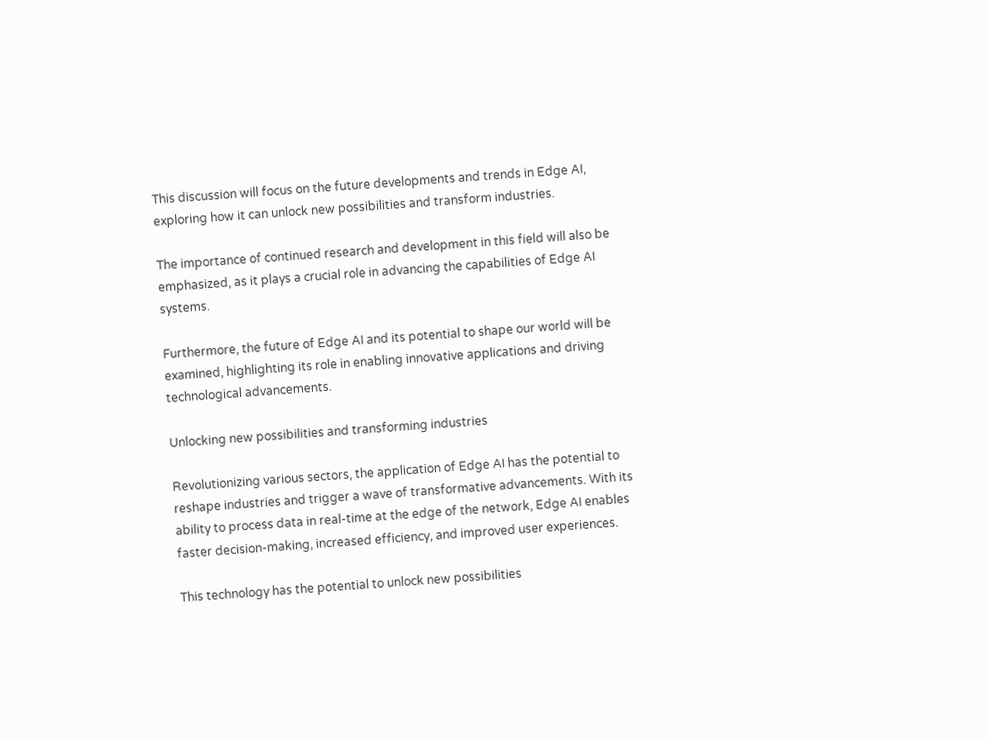This discussion will focus on the future developments and trends in Edge AI, exploring how it can unlock new possibilities and transform industries.

The importance of continued research and development in this field will also be emphasized, as it plays a crucial role in advancing the capabilities of Edge AI systems.

Furthermore, the future of Edge AI and its potential to shape our world will be examined, highlighting its role in enabling innovative applications and driving technological advancements.

Unlocking new possibilities and transforming industries

Revolutionizing various sectors, the application of Edge AI has the potential to reshape industries and trigger a wave of transformative advancements. With its ability to process data in real-time at the edge of the network, Edge AI enables faster decision-making, increased efficiency, and improved user experiences.

This technology has the potential to unlock new possibilities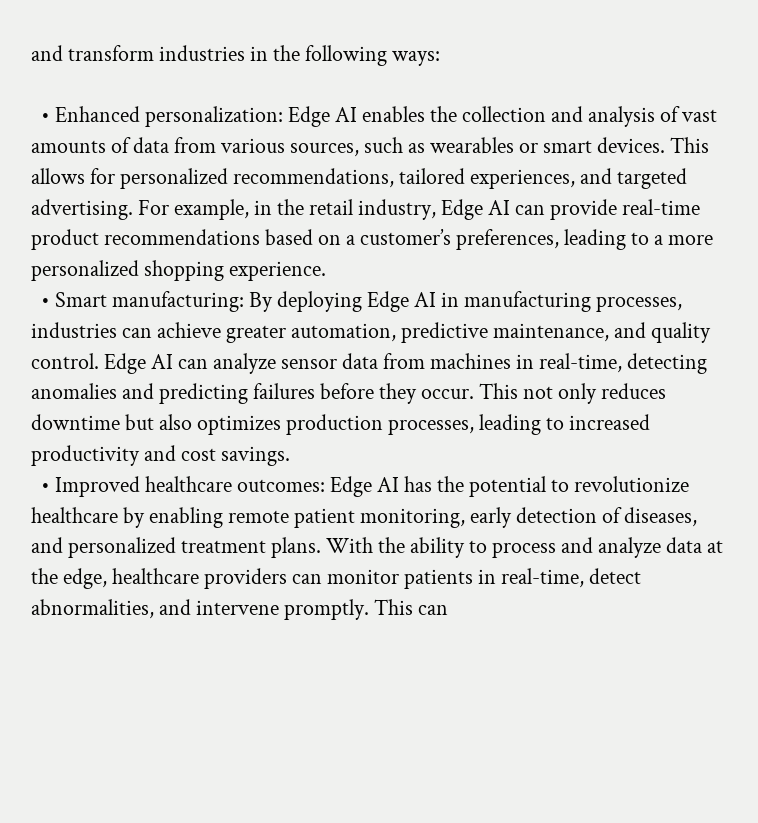and transform industries in the following ways:

  • Enhanced personalization: Edge AI enables the collection and analysis of vast amounts of data from various sources, such as wearables or smart devices. This allows for personalized recommendations, tailored experiences, and targeted advertising. For example, in the retail industry, Edge AI can provide real-time product recommendations based on a customer’s preferences, leading to a more personalized shopping experience.
  • Smart manufacturing: By deploying Edge AI in manufacturing processes, industries can achieve greater automation, predictive maintenance, and quality control. Edge AI can analyze sensor data from machines in real-time, detecting anomalies and predicting failures before they occur. This not only reduces downtime but also optimizes production processes, leading to increased productivity and cost savings.
  • Improved healthcare outcomes: Edge AI has the potential to revolutionize healthcare by enabling remote patient monitoring, early detection of diseases, and personalized treatment plans. With the ability to process and analyze data at the edge, healthcare providers can monitor patients in real-time, detect abnormalities, and intervene promptly. This can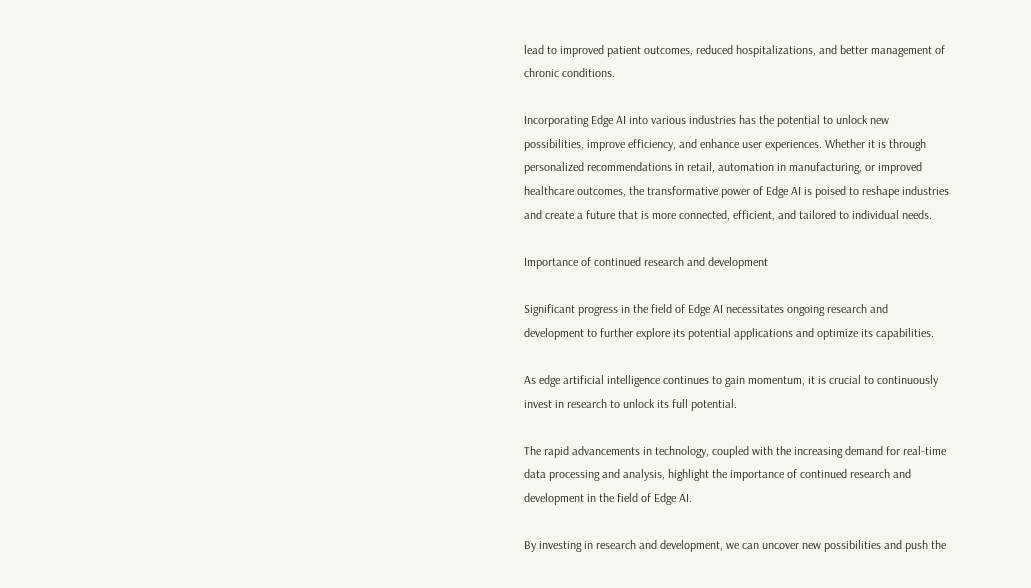lead to improved patient outcomes, reduced hospitalizations, and better management of chronic conditions.

Incorporating Edge AI into various industries has the potential to unlock new possibilities, improve efficiency, and enhance user experiences. Whether it is through personalized recommendations in retail, automation in manufacturing, or improved healthcare outcomes, the transformative power of Edge AI is poised to reshape industries and create a future that is more connected, efficient, and tailored to individual needs.

Importance of continued research and development

Significant progress in the field of Edge AI necessitates ongoing research and development to further explore its potential applications and optimize its capabilities.

As edge artificial intelligence continues to gain momentum, it is crucial to continuously invest in research to unlock its full potential.

The rapid advancements in technology, coupled with the increasing demand for real-time data processing and analysis, highlight the importance of continued research and development in the field of Edge AI.

By investing in research and development, we can uncover new possibilities and push the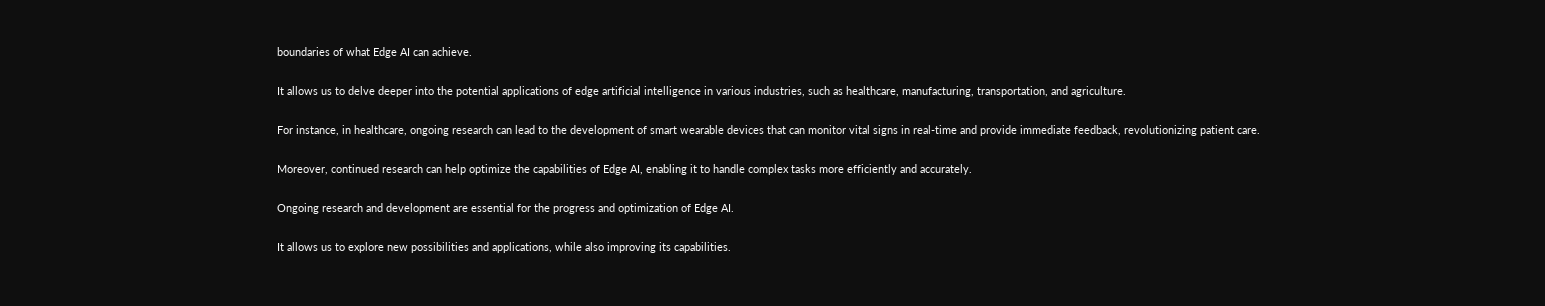boundaries of what Edge AI can achieve.

It allows us to delve deeper into the potential applications of edge artificial intelligence in various industries, such as healthcare, manufacturing, transportation, and agriculture.

For instance, in healthcare, ongoing research can lead to the development of smart wearable devices that can monitor vital signs in real-time and provide immediate feedback, revolutionizing patient care.

Moreover, continued research can help optimize the capabilities of Edge AI, enabling it to handle complex tasks more efficiently and accurately.

Ongoing research and development are essential for the progress and optimization of Edge AI.

It allows us to explore new possibilities and applications, while also improving its capabilities.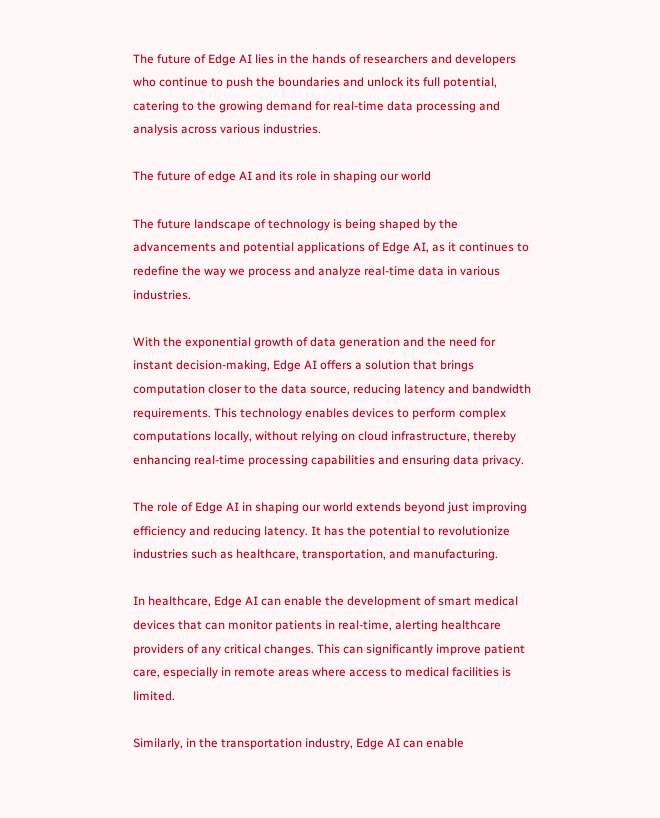The future of Edge AI lies in the hands of researchers and developers who continue to push the boundaries and unlock its full potential, catering to the growing demand for real-time data processing and analysis across various industries.

The future of edge AI and its role in shaping our world

The future landscape of technology is being shaped by the advancements and potential applications of Edge AI, as it continues to redefine the way we process and analyze real-time data in various industries.

With the exponential growth of data generation and the need for instant decision-making, Edge AI offers a solution that brings computation closer to the data source, reducing latency and bandwidth requirements. This technology enables devices to perform complex computations locally, without relying on cloud infrastructure, thereby enhancing real-time processing capabilities and ensuring data privacy.

The role of Edge AI in shaping our world extends beyond just improving efficiency and reducing latency. It has the potential to revolutionize industries such as healthcare, transportation, and manufacturing.

In healthcare, Edge AI can enable the development of smart medical devices that can monitor patients in real-time, alerting healthcare providers of any critical changes. This can significantly improve patient care, especially in remote areas where access to medical facilities is limited.

Similarly, in the transportation industry, Edge AI can enable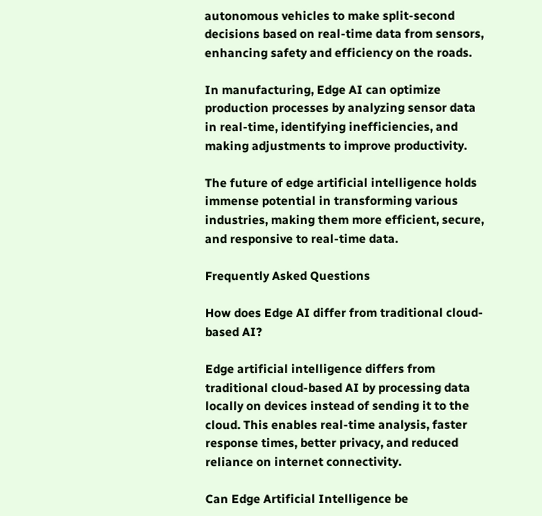autonomous vehicles to make split-second decisions based on real-time data from sensors, enhancing safety and efficiency on the roads.

In manufacturing, Edge AI can optimize production processes by analyzing sensor data in real-time, identifying inefficiencies, and making adjustments to improve productivity.

The future of edge artificial intelligence holds immense potential in transforming various industries, making them more efficient, secure, and responsive to real-time data.

Frequently Asked Questions

How does Edge AI differ from traditional cloud-based AI?

Edge artificial intelligence differs from traditional cloud-based AI by processing data locally on devices instead of sending it to the cloud. This enables real-time analysis, faster response times, better privacy, and reduced reliance on internet connectivity.

Can Edge Artificial Intelligence be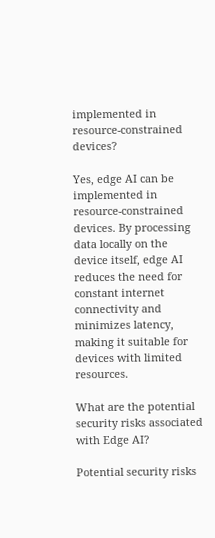implemented in resource-constrained devices?

Yes, edge AI can be implemented in resource-constrained devices. By processing data locally on the device itself, edge AI reduces the need for constant internet connectivity and minimizes latency, making it suitable for devices with limited resources.

What are the potential security risks associated with Edge AI?

Potential security risks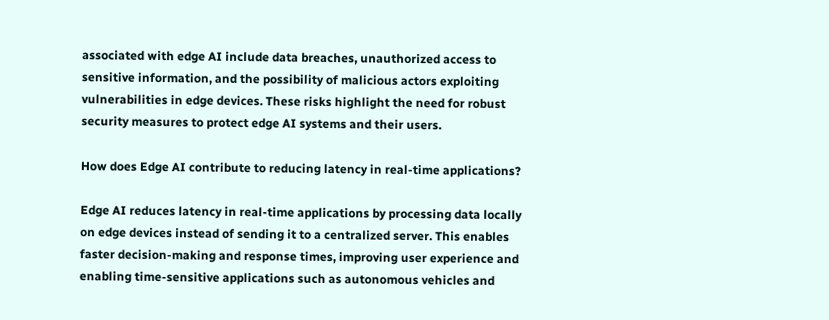associated with edge AI include data breaches, unauthorized access to sensitive information, and the possibility of malicious actors exploiting vulnerabilities in edge devices. These risks highlight the need for robust security measures to protect edge AI systems and their users.

How does Edge AI contribute to reducing latency in real-time applications?

Edge AI reduces latency in real-time applications by processing data locally on edge devices instead of sending it to a centralized server. This enables faster decision-making and response times, improving user experience and enabling time-sensitive applications such as autonomous vehicles and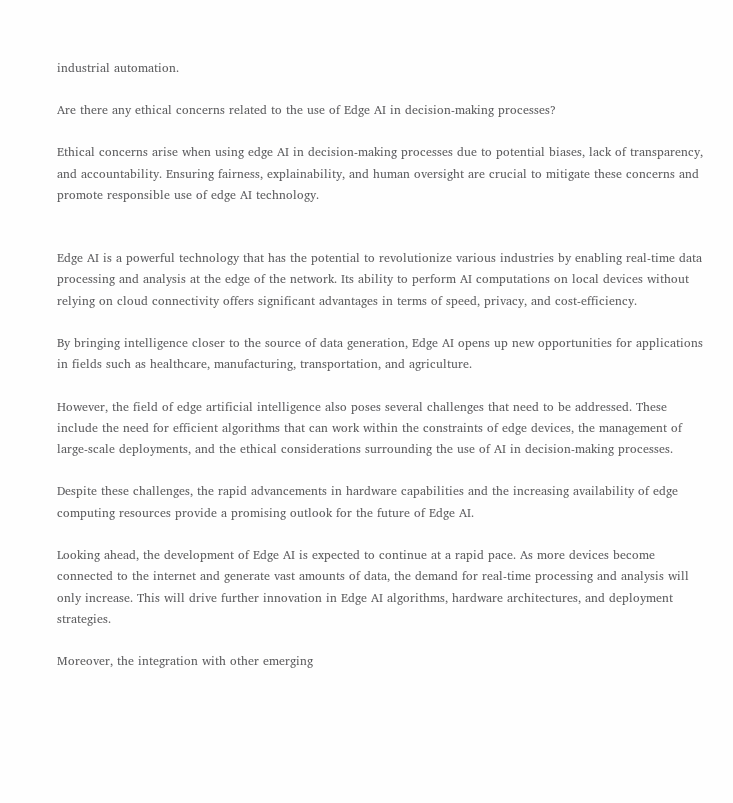industrial automation.

Are there any ethical concerns related to the use of Edge AI in decision-making processes?

Ethical concerns arise when using edge AI in decision-making processes due to potential biases, lack of transparency, and accountability. Ensuring fairness, explainability, and human oversight are crucial to mitigate these concerns and promote responsible use of edge AI technology.


Edge AI is a powerful technology that has the potential to revolutionize various industries by enabling real-time data processing and analysis at the edge of the network. Its ability to perform AI computations on local devices without relying on cloud connectivity offers significant advantages in terms of speed, privacy, and cost-efficiency.

By bringing intelligence closer to the source of data generation, Edge AI opens up new opportunities for applications in fields such as healthcare, manufacturing, transportation, and agriculture.

However, the field of edge artificial intelligence also poses several challenges that need to be addressed. These include the need for efficient algorithms that can work within the constraints of edge devices, the management of large-scale deployments, and the ethical considerations surrounding the use of AI in decision-making processes.

Despite these challenges, the rapid advancements in hardware capabilities and the increasing availability of edge computing resources provide a promising outlook for the future of Edge AI.

Looking ahead, the development of Edge AI is expected to continue at a rapid pace. As more devices become connected to the internet and generate vast amounts of data, the demand for real-time processing and analysis will only increase. This will drive further innovation in Edge AI algorithms, hardware architectures, and deployment strategies.

Moreover, the integration with other emerging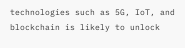technologies such as 5G, IoT, and blockchain is likely to unlock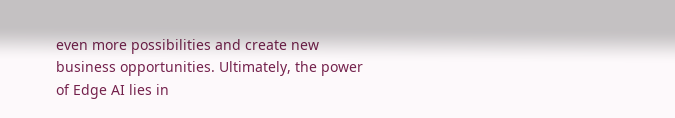even more possibilities and create new business opportunities. Ultimately, the power of Edge AI lies in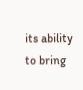its ability to bring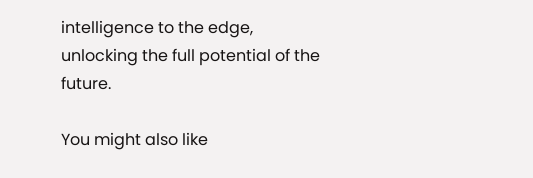intelligence to the edge, unlocking the full potential of the future.

You might also like